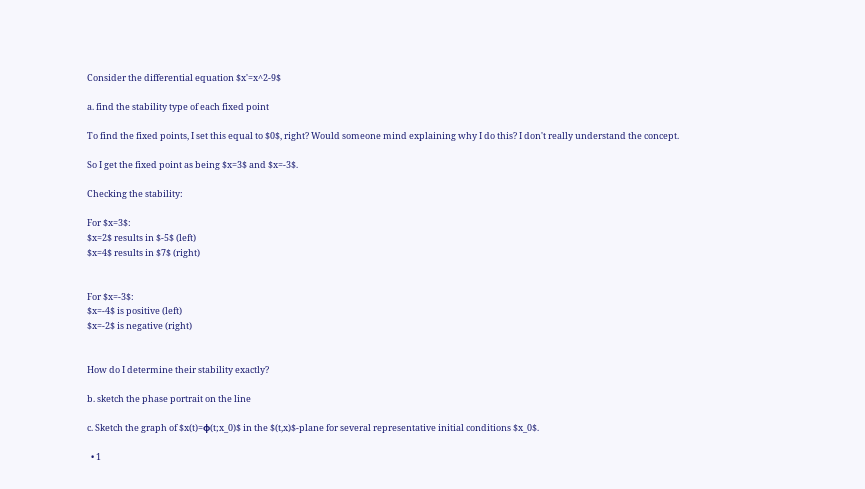Consider the differential equation $x'=x^2-9$

a. find the stability type of each fixed point

To find the fixed points, I set this equal to $0$, right? Would someone mind explaining why I do this? I don't really understand the concept.

So I get the fixed point as being $x=3$ and $x=-3$.

Checking the stability:

For $x=3$:
$x=2$ results in $-5$ (left)
$x=4$ results in $7$ (right)


For $x=-3$:
$x=-4$ is positive (left)
$x=-2$ is negative (right)


How do I determine their stability exactly?

b. sketch the phase portrait on the line

c. Sketch the graph of $x(t)=ϕ(t;x_0)$ in the $(t,x)$-plane for several representative initial conditions $x_0$.

  • 1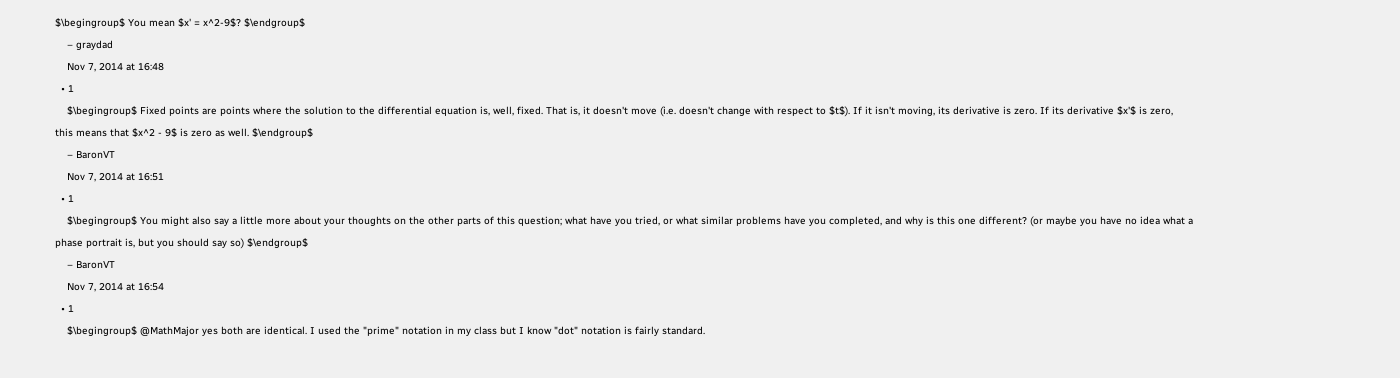$\begingroup$ You mean $x' = x^2-9$? $\endgroup$
    – graydad
    Nov 7, 2014 at 16:48
  • 1
    $\begingroup$ Fixed points are points where the solution to the differential equation is, well, fixed. That is, it doesn't move (i.e. doesn't change with respect to $t$). If it isn't moving, its derivative is zero. If its derivative $x'$ is zero, this means that $x^2 - 9$ is zero as well. $\endgroup$
    – BaronVT
    Nov 7, 2014 at 16:51
  • 1
    $\begingroup$ You might also say a little more about your thoughts on the other parts of this question; what have you tried, or what similar problems have you completed, and why is this one different? (or maybe you have no idea what a phase portrait is, but you should say so) $\endgroup$
    – BaronVT
    Nov 7, 2014 at 16:54
  • 1
    $\begingroup$ @MathMajor yes both are identical. I used the "prime" notation in my class but I know "dot" notation is fairly standard.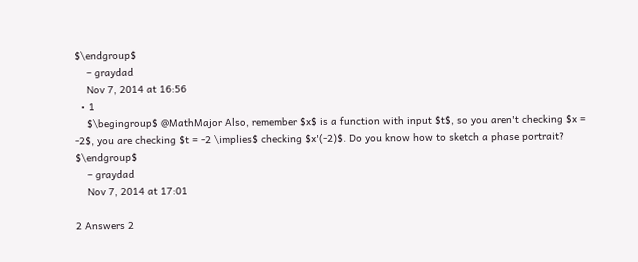$\endgroup$
    – graydad
    Nov 7, 2014 at 16:56
  • 1
    $\begingroup$ @MathMajor Also, remember $x$ is a function with input $t$, so you aren't checking $x = -2$, you are checking $t = -2 \implies$ checking $x'(-2)$. Do you know how to sketch a phase portrait? $\endgroup$
    – graydad
    Nov 7, 2014 at 17:01

2 Answers 2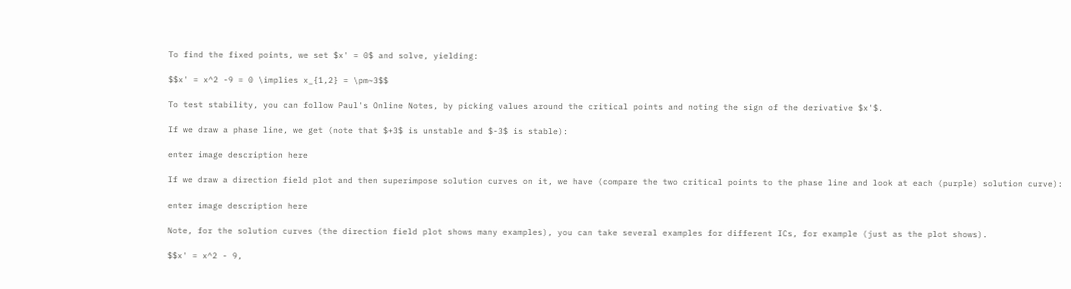To find the fixed points, we set $x' = 0$ and solve, yielding:

$$x' = x^2 -9 = 0 \implies x_{1,2} = \pm~3$$

To test stability, you can follow Paul's Online Notes, by picking values around the critical points and noting the sign of the derivative $x'$.

If we draw a phase line, we get (note that $+3$ is unstable and $-3$ is stable):

enter image description here

If we draw a direction field plot and then superimpose solution curves on it, we have (compare the two critical points to the phase line and look at each (purple) solution curve):

enter image description here

Note, for the solution curves (the direction field plot shows many examples), you can take several examples for different ICs, for example (just as the plot shows).

$$x' = x^2 - 9,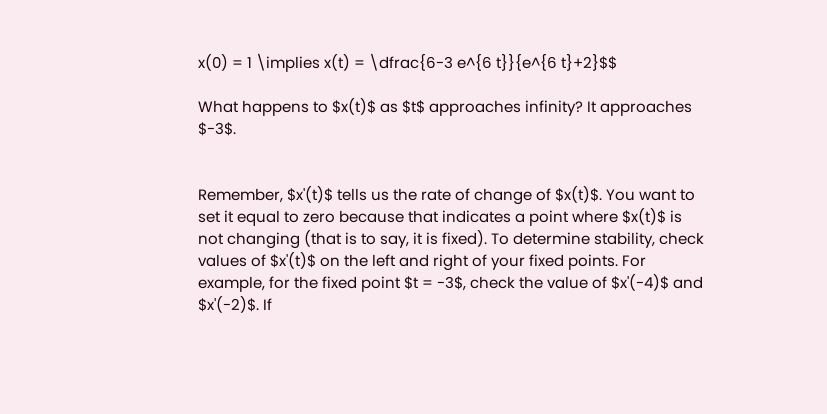x(0) = 1 \implies x(t) = \dfrac{6-3 e^{6 t}}{e^{6 t}+2}$$

What happens to $x(t)$ as $t$ approaches infinity? It approaches $-3$.


Remember, $x'(t)$ tells us the rate of change of $x(t)$. You want to set it equal to zero because that indicates a point where $x(t)$ is not changing (that is to say, it is fixed). To determine stability, check values of $x'(t)$ on the left and right of your fixed points. For example, for the fixed point $t = -3$, check the value of $x'(-4)$ and $x'(-2)$. If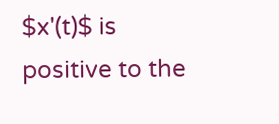$x'(t)$ is positive to the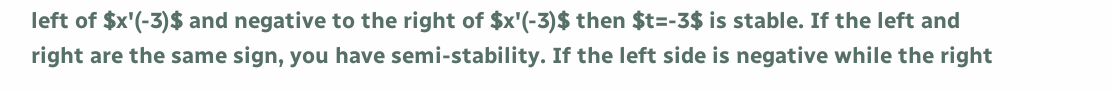left of $x'(-3)$ and negative to the right of $x'(-3)$ then $t=-3$ is stable. If the left and right are the same sign, you have semi-stability. If the left side is negative while the right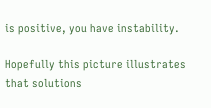is positive, you have instability.

Hopefully this picture illustrates that solutions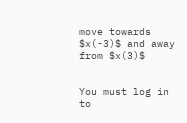move towards $x(-3)$ and away from $x(3)$


You must log in to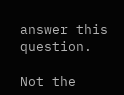answer this question.

Not the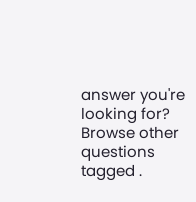answer you're looking for? Browse other questions tagged .